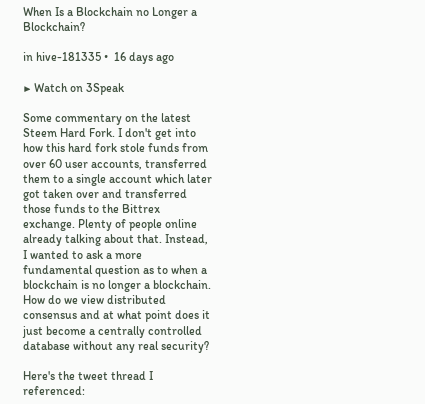When Is a Blockchain no Longer a Blockchain?

in hive-181335 •  16 days ago

▶ Watch on 3Speak

Some commentary on the latest Steem Hard Fork. I don't get into how this hard fork stole funds from over 60 user accounts, transferred them to a single account which later got taken over and transferred those funds to the Bittrex exchange. Plenty of people online already talking about that. Instead, I wanted to ask a more fundamental question as to when a blockchain is no longer a blockchain. How do we view distributed consensus and at what point does it just become a centrally controlled database without any real security?

Here's the tweet thread I referenced: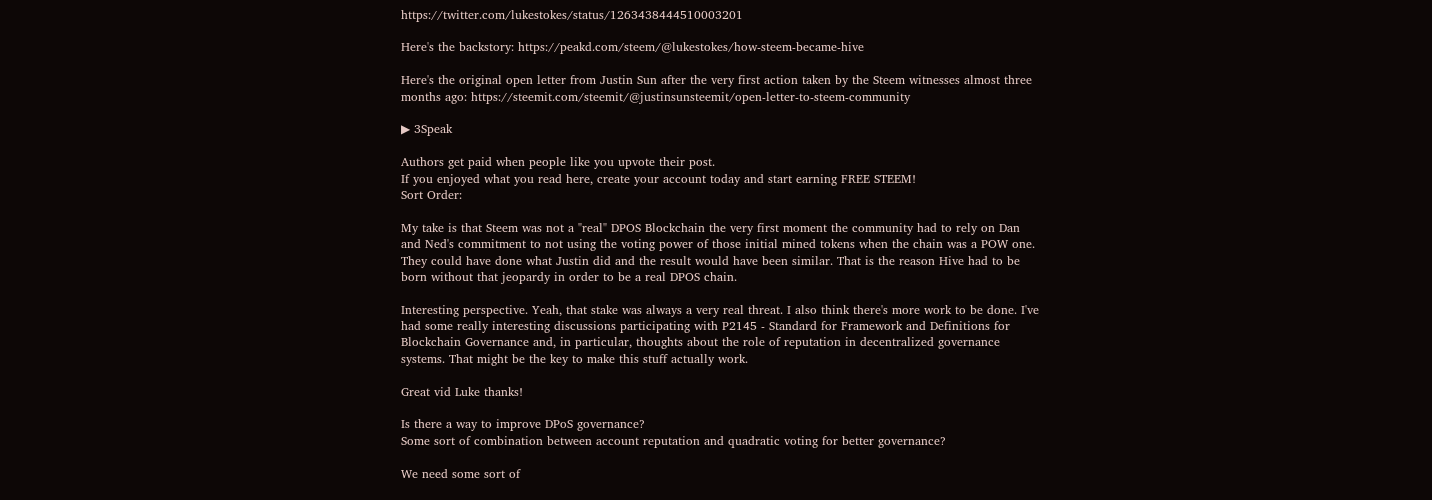https://twitter.com/lukestokes/status/1263438444510003201

Here's the backstory: https://peakd.com/steem/@lukestokes/how-steem-became-hive

Here's the original open letter from Justin Sun after the very first action taken by the Steem witnesses almost three months ago: https://steemit.com/steemit/@justinsunsteemit/open-letter-to-steem-community

▶ 3Speak

Authors get paid when people like you upvote their post.
If you enjoyed what you read here, create your account today and start earning FREE STEEM!
Sort Order:

My take is that Steem was not a "real" DPOS Blockchain the very first moment the community had to rely on Dan and Ned's commitment to not using the voting power of those initial mined tokens when the chain was a POW one. They could have done what Justin did and the result would have been similar. That is the reason Hive had to be born without that jeopardy in order to be a real DPOS chain.

Interesting perspective. Yeah, that stake was always a very real threat. I also think there's more work to be done. I've had some really interesting discussions participating with P2145 - Standard for Framework and Definitions for Blockchain Governance and, in particular, thoughts about the role of reputation in decentralized governance systems. That might be the key to make this stuff actually work.

Great vid Luke thanks!

Is there a way to improve DPoS governance?
Some sort of combination between account reputation and quadratic voting for better governance?

We need some sort of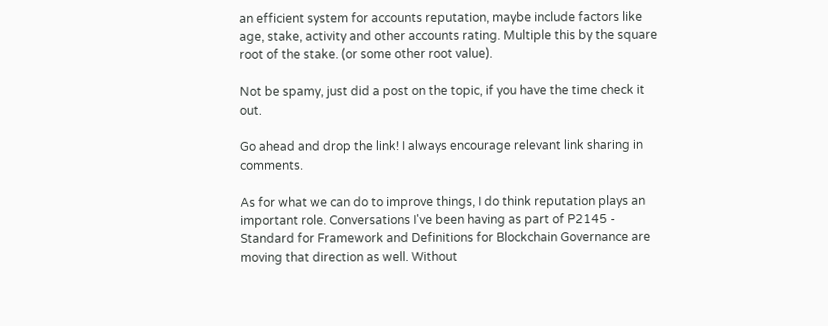an efficient system for accounts reputation, maybe include factors like age, stake, activity and other accounts rating. Multiple this by the square root of the stake. (or some other root value).

Not be spamy, just did a post on the topic, if you have the time check it out.

Go ahead and drop the link! I always encourage relevant link sharing in comments.

As for what we can do to improve things, I do think reputation plays an important role. Conversations I've been having as part of P2145 - Standard for Framework and Definitions for Blockchain Governance are moving that direction as well. Without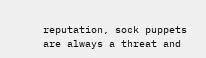reputation, sock puppets are always a threat and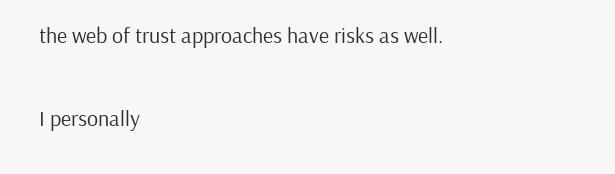the web of trust approaches have risks as well.

I personally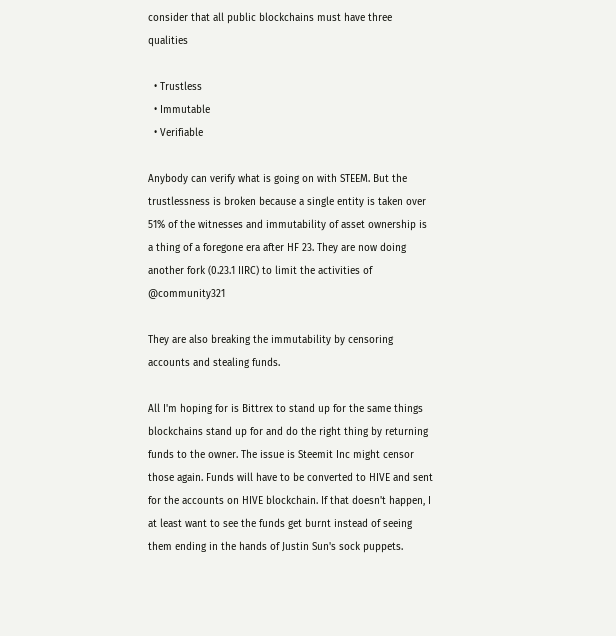consider that all public blockchains must have three qualities

  • Trustless
  • Immutable
  • Verifiable

Anybody can verify what is going on with STEEM. But the trustlessness is broken because a single entity is taken over 51% of the witnesses and immutability of asset ownership is a thing of a foregone era after HF 23. They are now doing another fork (0.23.1 IIRC) to limit the activities of @community321

They are also breaking the immutability by censoring accounts and stealing funds.

All I'm hoping for is Bittrex to stand up for the same things blockchains stand up for and do the right thing by returning funds to the owner. The issue is Steemit Inc might censor those again. Funds will have to be converted to HIVE and sent for the accounts on HIVE blockchain. If that doesn't happen, I at least want to see the funds get burnt instead of seeing them ending in the hands of Justin Sun's sock puppets.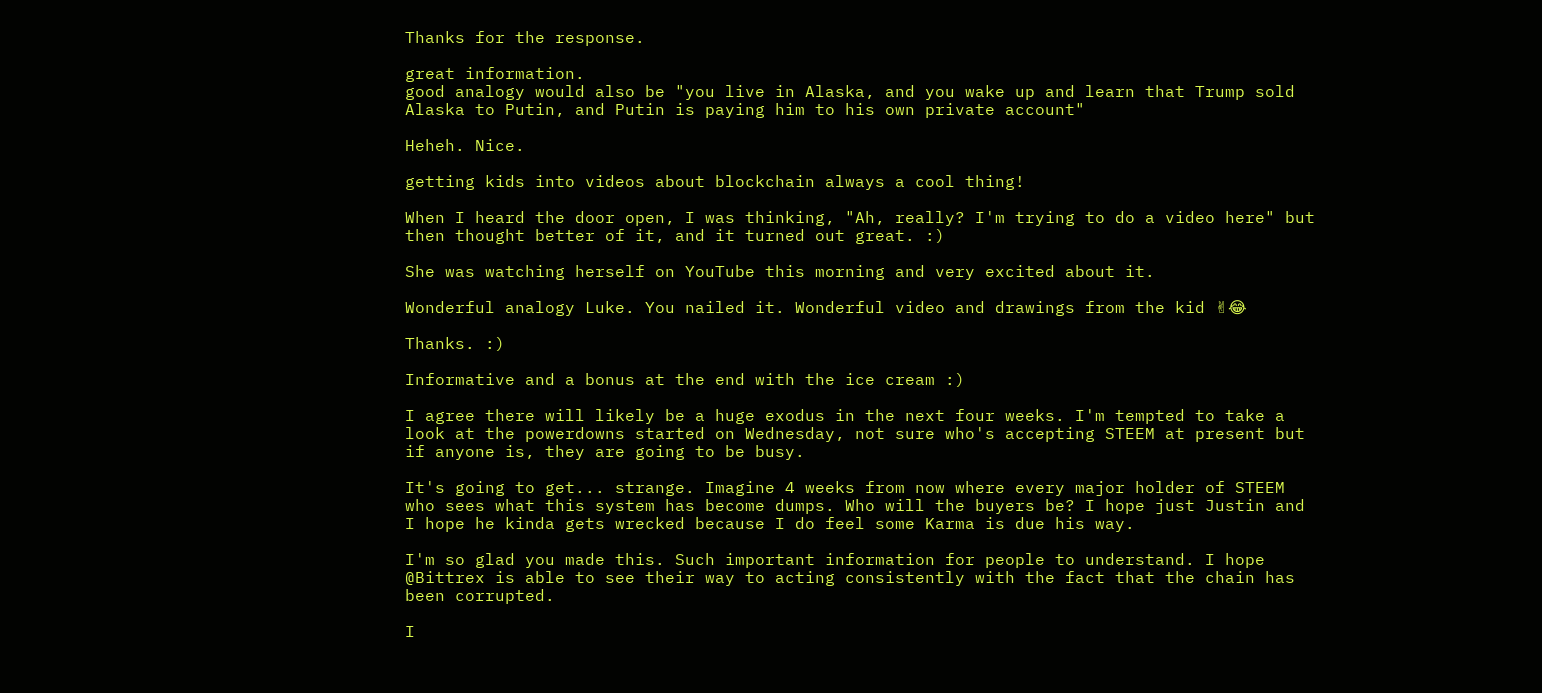Thanks for the response.

great information.
good analogy would also be "you live in Alaska, and you wake up and learn that Trump sold Alaska to Putin, and Putin is paying him to his own private account"

Heheh. Nice.

getting kids into videos about blockchain always a cool thing!

When I heard the door open, I was thinking, "Ah, really? I'm trying to do a video here" but then thought better of it, and it turned out great. :)

She was watching herself on YouTube this morning and very excited about it.

Wonderful analogy Luke. You nailed it. Wonderful video and drawings from the kid ✌😂

Thanks. :)

Informative and a bonus at the end with the ice cream :)

I agree there will likely be a huge exodus in the next four weeks. I'm tempted to take a look at the powerdowns started on Wednesday, not sure who's accepting STEEM at present but if anyone is, they are going to be busy.

It's going to get... strange. Imagine 4 weeks from now where every major holder of STEEM who sees what this system has become dumps. Who will the buyers be? I hope just Justin and I hope he kinda gets wrecked because I do feel some Karma is due his way.

I'm so glad you made this. Such important information for people to understand. I hope @Bittrex is able to see their way to acting consistently with the fact that the chain has been corrupted.

I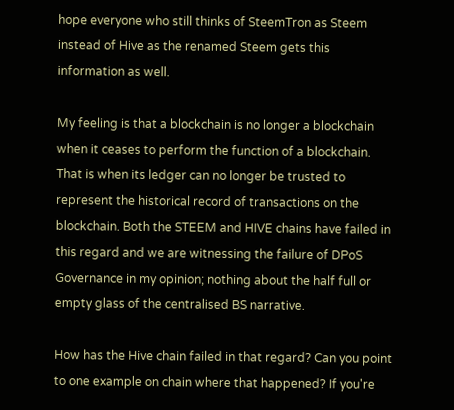hope everyone who still thinks of SteemTron as Steem instead of Hive as the renamed Steem gets this information as well.

My feeling is that a blockchain is no longer a blockchain when it ceases to perform the function of a blockchain. That is when its ledger can no longer be trusted to represent the historical record of transactions on the blockchain. Both the STEEM and HIVE chains have failed in this regard and we are witnessing the failure of DPoS Governance in my opinion; nothing about the half full or empty glass of the centralised BS narrative.

How has the Hive chain failed in that regard? Can you point to one example on chain where that happened? If you're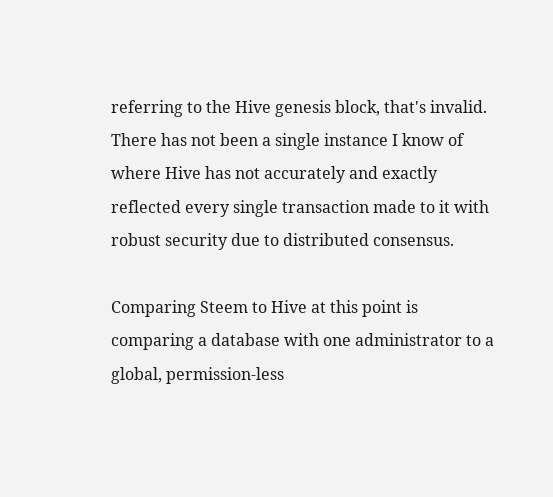referring to the Hive genesis block, that's invalid. There has not been a single instance I know of where Hive has not accurately and exactly reflected every single transaction made to it with robust security due to distributed consensus.

Comparing Steem to Hive at this point is comparing a database with one administrator to a global, permission-less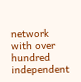network with over hundred independent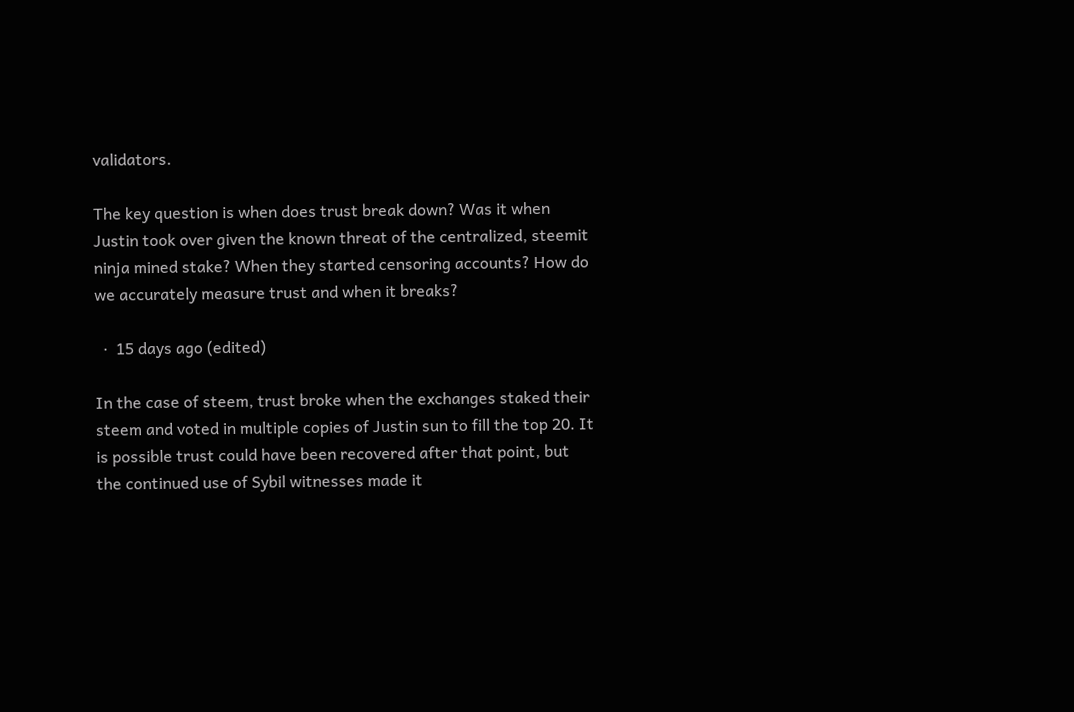validators.

The key question is when does trust break down? Was it when Justin took over given the known threat of the centralized, steemit ninja mined stake? When they started censoring accounts? How do we accurately measure trust and when it breaks?

  ·  15 days ago (edited)

In the case of steem, trust broke when the exchanges staked their steem and voted in multiple copies of Justin sun to fill the top 20. It is possible trust could have been recovered after that point, but the continued use of Sybil witnesses made it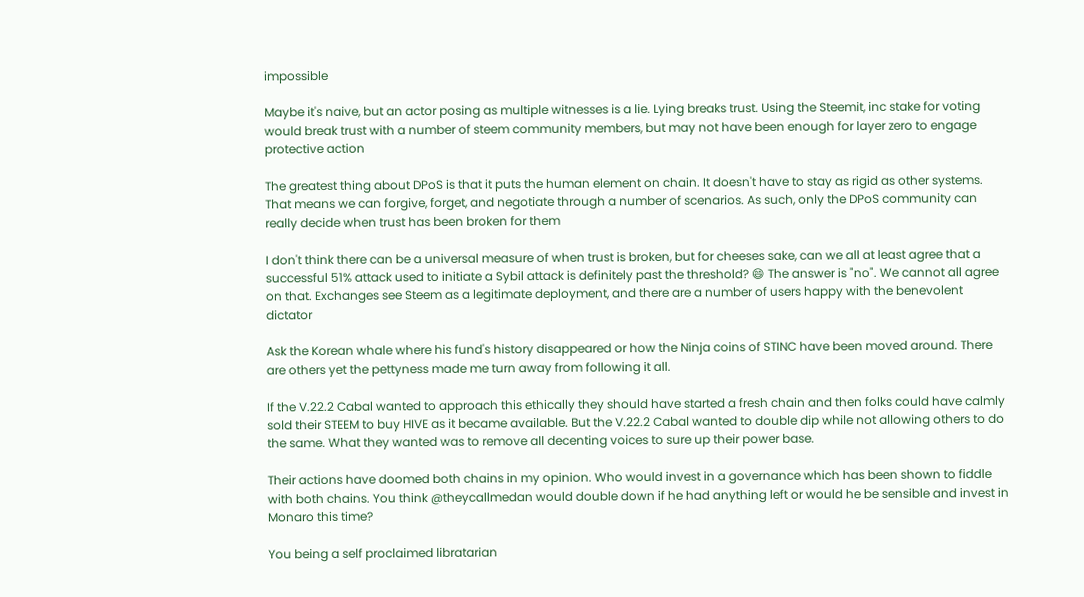impossible

Maybe it's naive, but an actor posing as multiple witnesses is a lie. Lying breaks trust. Using the Steemit, inc stake for voting would break trust with a number of steem community members, but may not have been enough for layer zero to engage protective action

The greatest thing about DPoS is that it puts the human element on chain. It doesn't have to stay as rigid as other systems. That means we can forgive, forget, and negotiate through a number of scenarios. As such, only the DPoS community can really decide when trust has been broken for them

I don't think there can be a universal measure of when trust is broken, but for cheeses sake, can we all at least agree that a successful 51% attack used to initiate a Sybil attack is definitely past the threshold? 😄 The answer is "no". We cannot all agree on that. Exchanges see Steem as a legitimate deployment, and there are a number of users happy with the benevolent dictator

Ask the Korean whale where his fund's history disappeared or how the Ninja coins of STINC have been moved around. There are others yet the pettyness made me turn away from following it all.

If the V.22.2 Cabal wanted to approach this ethically they should have started a fresh chain and then folks could have calmly sold their STEEM to buy HIVE as it became available. But the V.22.2 Cabal wanted to double dip while not allowing others to do the same. What they wanted was to remove all decenting voices to sure up their power base.

Their actions have doomed both chains in my opinion. Who would invest in a governance which has been shown to fiddle with both chains. You think @theycallmedan would double down if he had anything left or would he be sensible and invest in Monaro this time?

You being a self proclaimed libratarian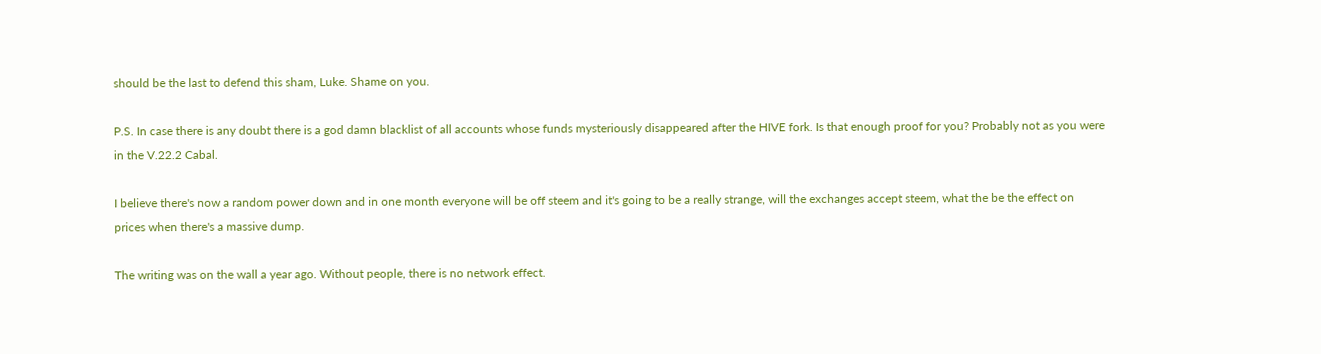should be the last to defend this sham, Luke. Shame on you.

P.S. In case there is any doubt there is a god damn blacklist of all accounts whose funds mysteriously disappeared after the HIVE fork. Is that enough proof for you? Probably not as you were in the V.22.2 Cabal.

I believe there's now a random power down and in one month everyone will be off steem and it's going to be a really strange, will the exchanges accept steem, what the be the effect on prices when there's a massive dump.

The writing was on the wall a year ago. Without people, there is no network effect.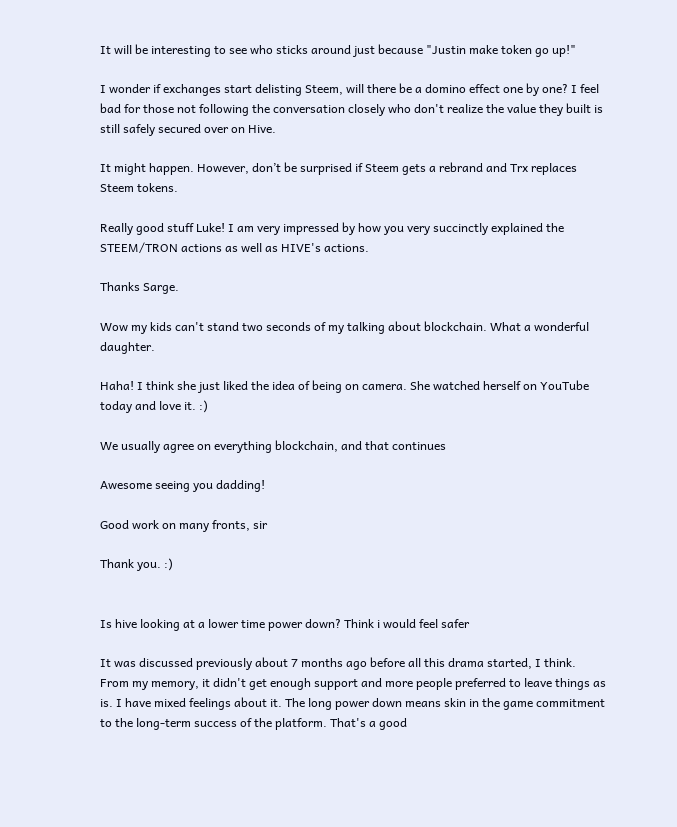It will be interesting to see who sticks around just because "Justin make token go up!"

I wonder if exchanges start delisting Steem, will there be a domino effect one by one? I feel bad for those not following the conversation closely who don't realize the value they built is still safely secured over on Hive.

It might happen. However, don’t be surprised if Steem gets a rebrand and Trx replaces Steem tokens.

Really good stuff Luke! I am very impressed by how you very succinctly explained the STEEM/TRON actions as well as HIVE's actions.

Thanks Sarge.

Wow my kids can't stand two seconds of my talking about blockchain. What a wonderful daughter.

Haha! I think she just liked the idea of being on camera. She watched herself on YouTube today and love it. :)

We usually agree on everything blockchain, and that continues

Awesome seeing you dadding!

Good work on many fronts, sir

Thank you. :)


Is hive looking at a lower time power down? Think i would feel safer

It was discussed previously about 7 months ago before all this drama started, I think. From my memory, it didn't get enough support and more people preferred to leave things as is. I have mixed feelings about it. The long power down means skin in the game commitment to the long-term success of the platform. That's a good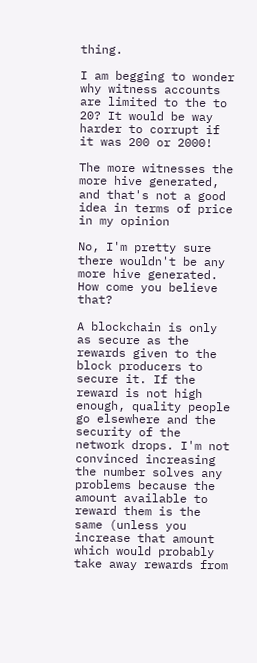thing.

I am begging to wonder why witness accounts are limited to the to 20? It would be way harder to corrupt if it was 200 or 2000!

The more witnesses the more hive generated, and that's not a good idea in terms of price in my opinion

No, I'm pretty sure there wouldn't be any more hive generated. How come you believe that?

A blockchain is only as secure as the rewards given to the block producers to secure it. If the reward is not high enough, quality people go elsewhere and the security of the network drops. I'm not convinced increasing the number solves any problems because the amount available to reward them is the same (unless you increase that amount which would probably take away rewards from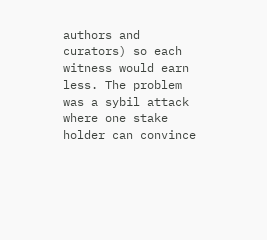authors and curators) so each witness would earn less. The problem was a sybil attack where one stake holder can convince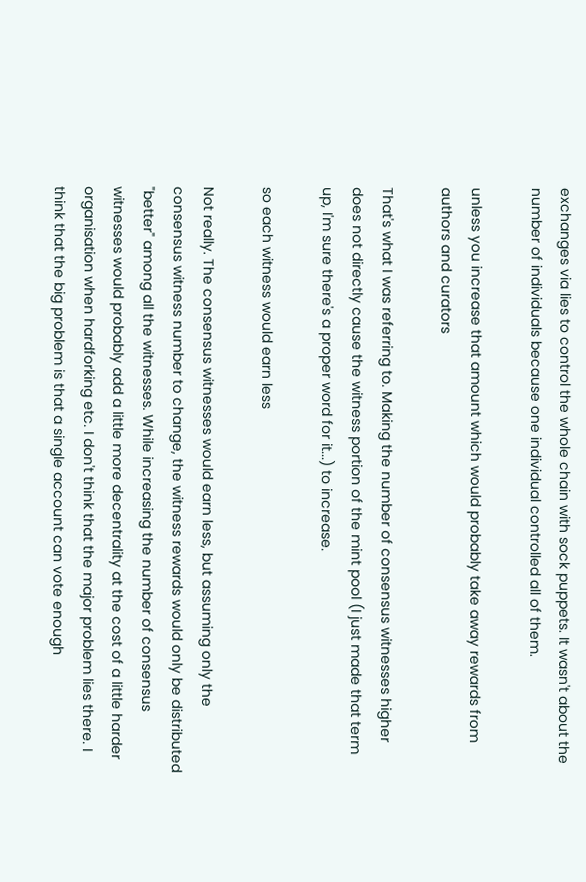exchanges via lies to control the whole chain with sock puppets. It wasn't about the number of individuals because one individual controlled all of them.

unless you increase that amount which would probably take away rewards from authors and curators

That's what I was referring to. Making the number of consensus witnesses higher does not directly cause the witness portion of the mint pool (I just made that term up, I'm sure there's a proper word for it...) to increase.

so each witness would earn less

Not really. The consensus witnesses would earn less, but assuming only the consensus witness number to change, the witness rewards would only be distributed "better" among all the witnesses. While increasing the number of consensus witnesses would probably add a little more decentrality at the cost of a little harder organisation when hardforking etc. I don't think that the major problem lies there. I think that the big problem is that a single account can vote enough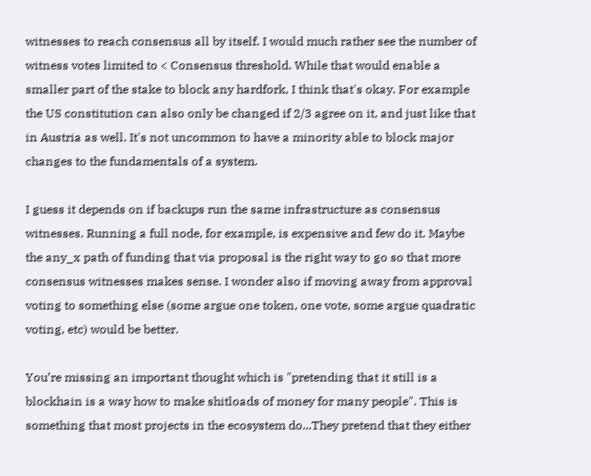witnesses to reach consensus all by itself. I would much rather see the number of witness votes limited to < Consensus threshold. While that would enable a smaller part of the stake to block any hardfork, I think that's okay. For example the US constitution can also only be changed if 2/3 agree on it, and just like that in Austria as well. It's not uncommon to have a minority able to block major changes to the fundamentals of a system.

I guess it depends on if backups run the same infrastructure as consensus witnesses. Running a full node, for example, is expensive and few do it. Maybe the any_x path of funding that via proposal is the right way to go so that more consensus witnesses makes sense. I wonder also if moving away from approval voting to something else (some argue one token, one vote, some argue quadratic voting, etc) would be better.

You’re missing an important thought which is "pretending that it still is a blockhain is a way how to make shitloads of money for many people". This is something that most projects in the ecosystem do...They pretend that they either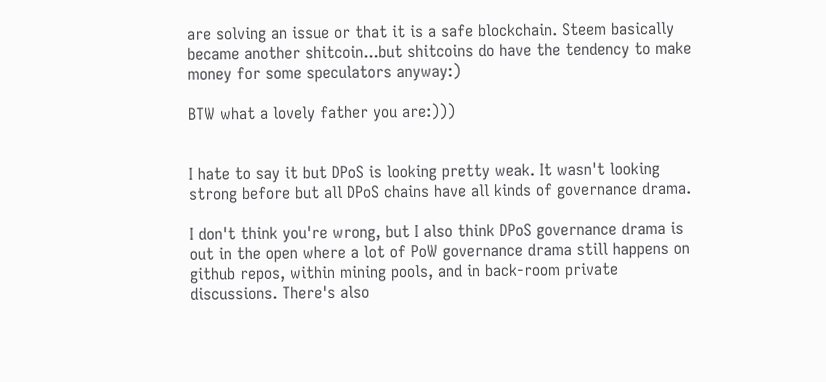are solving an issue or that it is a safe blockchain. Steem basically became another shitcoin...but shitcoins do have the tendency to make money for some speculators anyway:)

BTW what a lovely father you are:)))


I hate to say it but DPoS is looking pretty weak. It wasn't looking strong before but all DPoS chains have all kinds of governance drama.

I don't think you're wrong, but I also think DPoS governance drama is out in the open where a lot of PoW governance drama still happens on github repos, within mining pools, and in back-room private discussions. There's also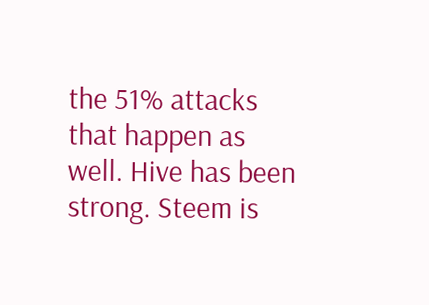the 51% attacks that happen as well. Hive has been strong. Steem is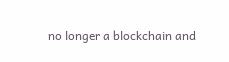no longer a blockchain and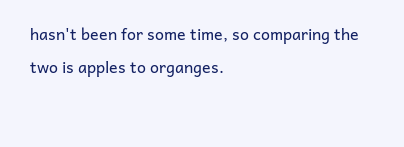hasn't been for some time, so comparing the two is apples to organges.